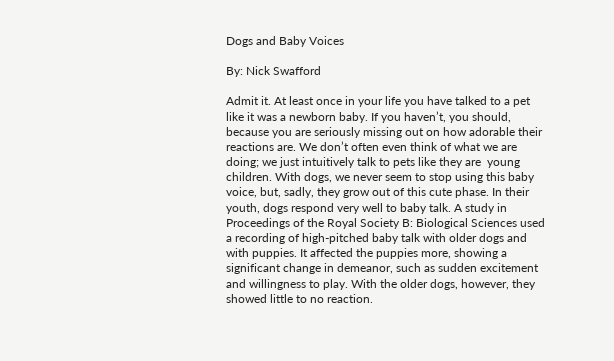Dogs and Baby Voices

By: Nick Swafford

Admit it. At least once in your life you have talked to a pet like it was a newborn baby. If you haven’t, you should, because you are seriously missing out on how adorable their reactions are. We don’t often even think of what we are doing; we just intuitively talk to pets like they are  young children. With dogs, we never seem to stop using this baby voice, but, sadly, they grow out of this cute phase. In their youth, dogs respond very well to baby talk. A study in Proceedings of the Royal Society B: Biological Sciences used a recording of high-pitched baby talk with older dogs and with puppies. It affected the puppies more, showing a significant change in demeanor, such as sudden excitement and willingness to play. With the older dogs, however, they showed little to no reaction.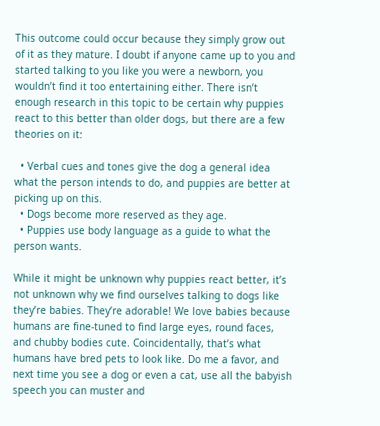This outcome could occur because they simply grow out of it as they mature. I doubt if anyone came up to you and started talking to you like you were a newborn, you wouldn’t find it too entertaining either. There isn’t enough research in this topic to be certain why puppies react to this better than older dogs, but there are a few theories on it:

  • Verbal cues and tones give the dog a general idea what the person intends to do, and puppies are better at picking up on this.
  • Dogs become more reserved as they age.
  • Puppies use body language as a guide to what the person wants.

While it might be unknown why puppies react better, it’s not unknown why we find ourselves talking to dogs like they’re babies. They’re adorable! We love babies because humans are fine-tuned to find large eyes, round faces, and chubby bodies cute. Coincidentally, that’s what humans have bred pets to look like. Do me a favor, and next time you see a dog or even a cat, use all the babyish speech you can muster and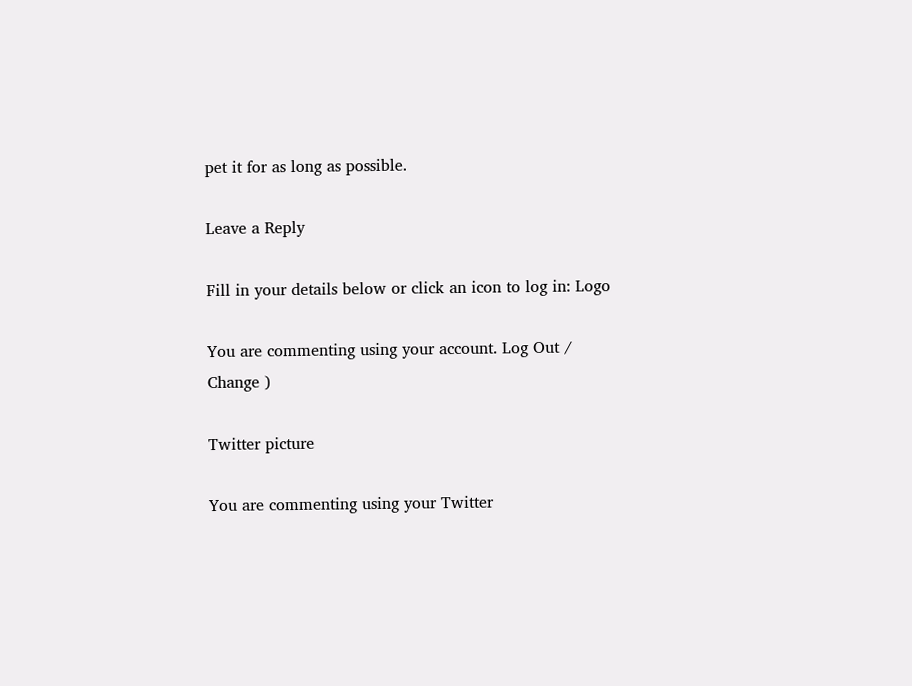pet it for as long as possible.

Leave a Reply

Fill in your details below or click an icon to log in: Logo

You are commenting using your account. Log Out /  Change )

Twitter picture

You are commenting using your Twitter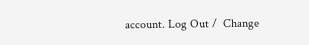account. Log Out /  Change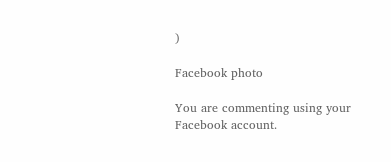)

Facebook photo

You are commenting using your Facebook account.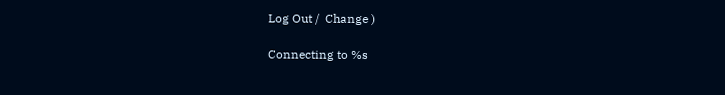Log Out /  Change )

Connecting to %s